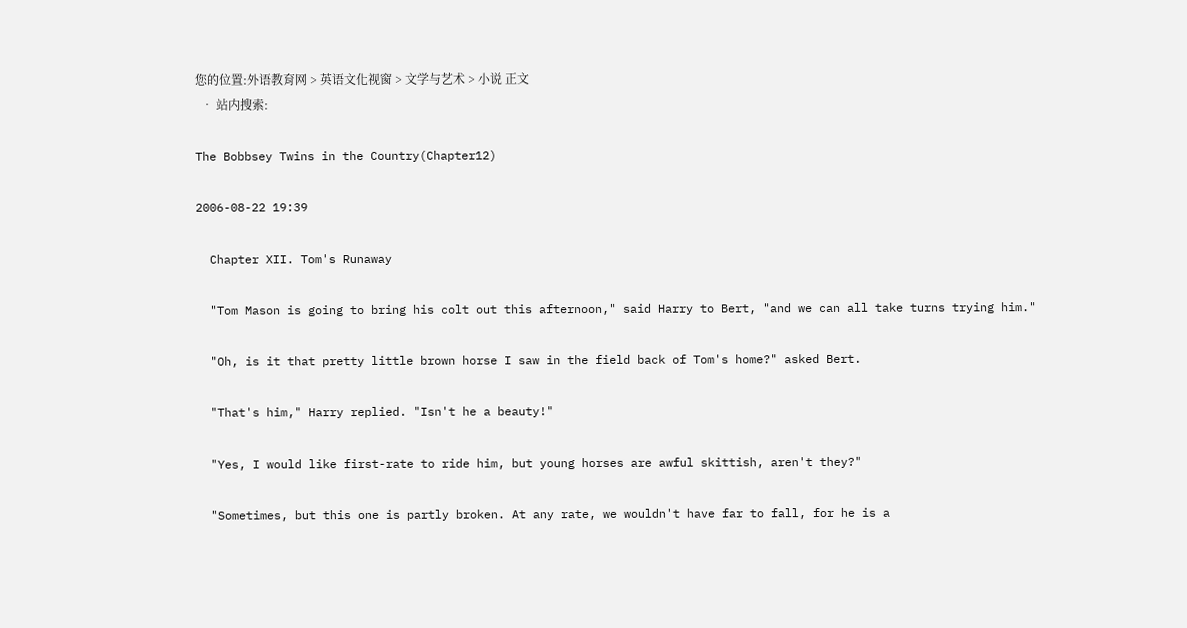您的位置:外语教育网 > 英语文化视窗 > 文学与艺术 > 小说 正文
  • 站内搜索:

The Bobbsey Twins in the Country(Chapter12)

2006-08-22 19:39

  Chapter XII. Tom's Runaway

  "Tom Mason is going to bring his colt out this afternoon," said Harry to Bert, "and we can all take turns trying him."

  "Oh, is it that pretty little brown horse I saw in the field back of Tom's home?" asked Bert.

  "That's him," Harry replied. "Isn't he a beauty!"

  "Yes, I would like first-rate to ride him, but young horses are awful skittish, aren't they?"

  "Sometimes, but this one is partly broken. At any rate, we wouldn't have far to fall, for he is a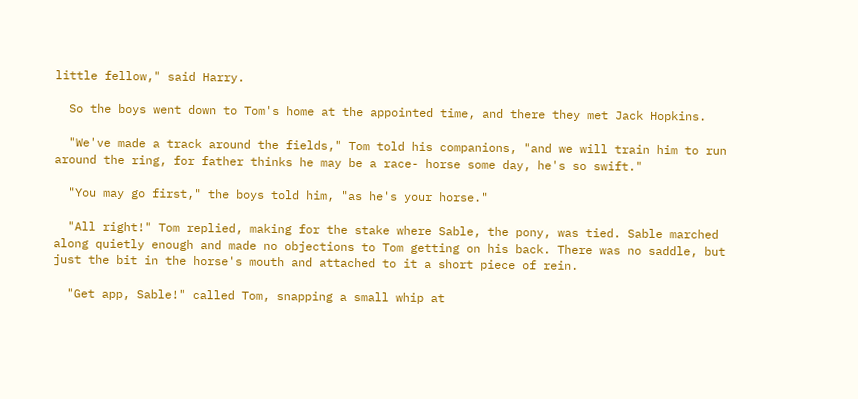little fellow," said Harry.

  So the boys went down to Tom's home at the appointed time, and there they met Jack Hopkins.

  "We've made a track around the fields," Tom told his companions, "and we will train him to run around the ring, for father thinks he may be a race- horse some day, he's so swift."

  "You may go first," the boys told him, "as he's your horse."

  "All right!" Tom replied, making for the stake where Sable, the pony, was tied. Sable marched along quietly enough and made no objections to Tom getting on his back. There was no saddle, but just the bit in the horse's mouth and attached to it a short piece of rein.

  "Get app, Sable!" called Tom, snapping a small whip at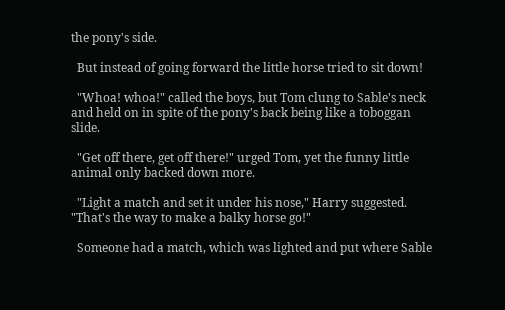the pony's side.

  But instead of going forward the little horse tried to sit down!

  "Whoa! whoa!" called the boys, but Tom clung to Sable's neck and held on in spite of the pony's back being like a toboggan slide.

  "Get off there, get off there!" urged Tom, yet the funny little animal only backed down more.

  "Light a match and set it under his nose," Harry suggested. "That's the way to make a balky horse go!"

  Someone had a match, which was lighted and put where Sable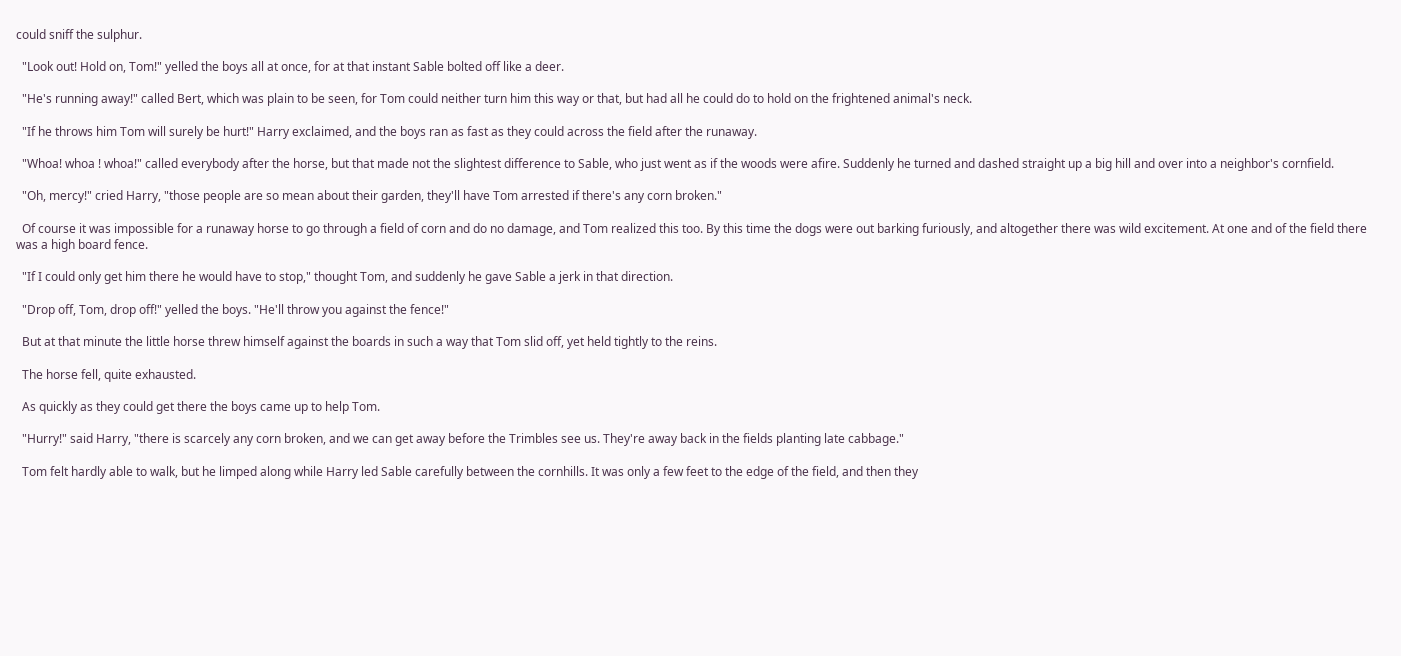could sniff the sulphur.

  "Look out! Hold on, Tom!" yelled the boys all at once, for at that instant Sable bolted off like a deer.

  "He's running away!" called Bert, which was plain to be seen, for Tom could neither turn him this way or that, but had all he could do to hold on the frightened animal's neck.

  "If he throws him Tom will surely be hurt!" Harry exclaimed, and the boys ran as fast as they could across the field after the runaway.

  "Whoa! whoa ! whoa!" called everybody after the horse, but that made not the slightest difference to Sable, who just went as if the woods were afire. Suddenly he turned and dashed straight up a big hill and over into a neighbor's cornfield.

  "Oh, mercy!" cried Harry, "those people are so mean about their garden, they'll have Tom arrested if there's any corn broken."

  Of course it was impossible for a runaway horse to go through a field of corn and do no damage, and Tom realized this too. By this time the dogs were out barking furiously, and altogether there was wild excitement. At one and of the field there was a high board fence.

  "If I could only get him there he would have to stop," thought Tom, and suddenly he gave Sable a jerk in that direction.

  "Drop off, Tom, drop off!" yelled the boys. "He'll throw you against the fence!"

  But at that minute the little horse threw himself against the boards in such a way that Tom slid off, yet held tightly to the reins.

  The horse fell, quite exhausted.

  As quickly as they could get there the boys came up to help Tom.

  "Hurry!" said Harry, "there is scarcely any corn broken, and we can get away before the Trimbles see us. They're away back in the fields planting late cabbage."

  Tom felt hardly able to walk, but he limped along while Harry led Sable carefully between the cornhills. It was only a few feet to the edge of the field, and then they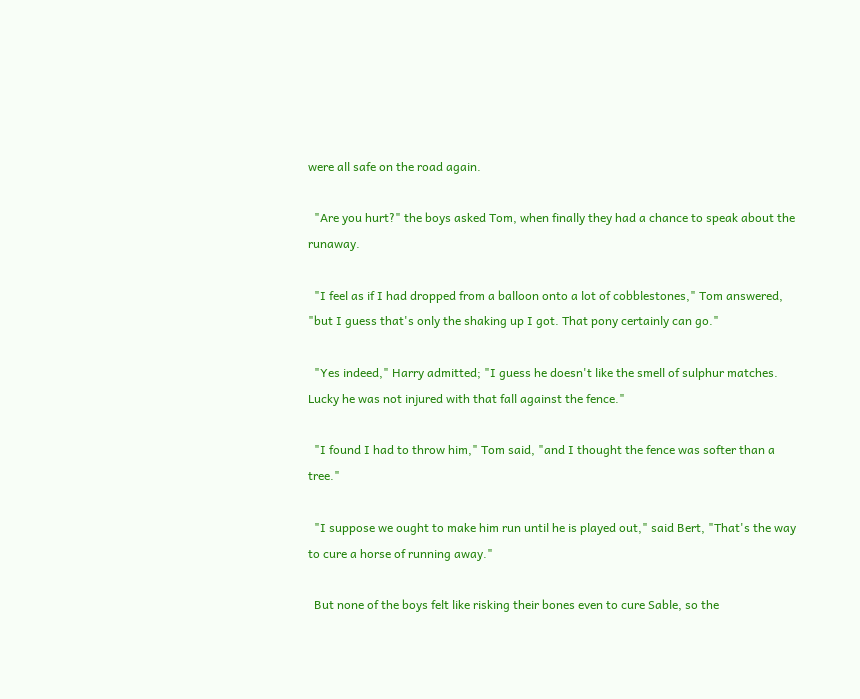were all safe on the road again.

  "Are you hurt?" the boys asked Tom, when finally they had a chance to speak about the runaway.

  "I feel as if I had dropped from a balloon onto a lot of cobblestones," Tom answered, "but I guess that's only the shaking up I got. That pony certainly can go."

  "Yes indeed," Harry admitted; "I guess he doesn't like the smell of sulphur matches. Lucky he was not injured with that fall against the fence."

  "I found I had to throw him," Tom said, "and I thought the fence was softer than a tree."

  "I suppose we ought to make him run until he is played out," said Bert, "That's the way to cure a horse of running away."

  But none of the boys felt like risking their bones even to cure Sable, so the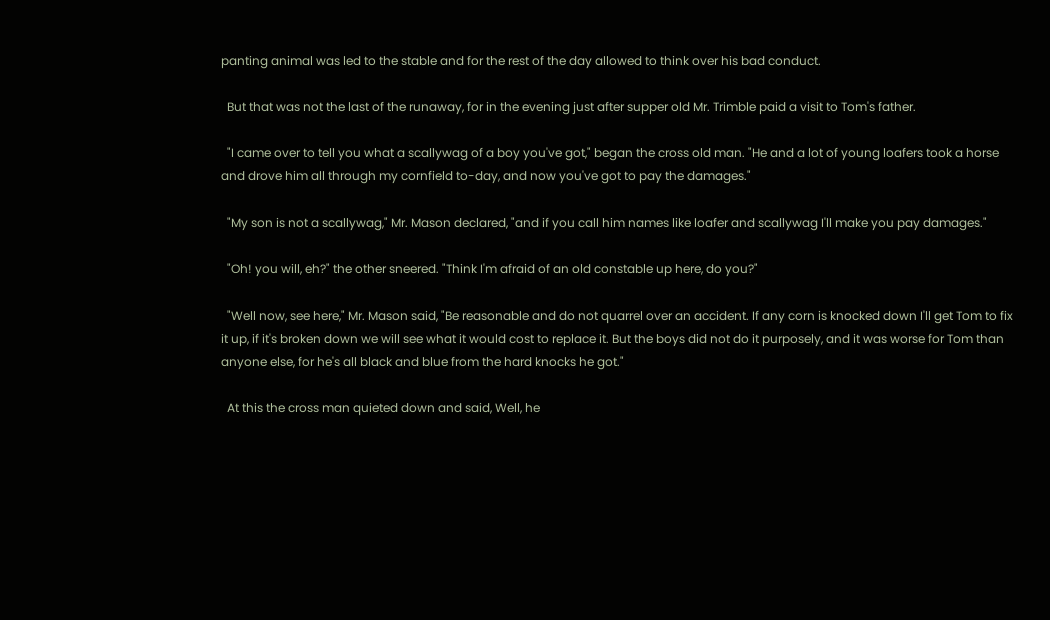panting animal was led to the stable and for the rest of the day allowed to think over his bad conduct.

  But that was not the last of the runaway, for in the evening just after supper old Mr. Trimble paid a visit to Tom's father.

  "I came over to tell you what a scallywag of a boy you've got," began the cross old man. "He and a lot of young loafers took a horse and drove him all through my cornfield to-day, and now you've got to pay the damages."

  "My son is not a scallywag," Mr. Mason declared, "and if you call him names like loafer and scallywag I'll make you pay damages."

  "Oh! you will, eh?" the other sneered. "Think I'm afraid of an old constable up here, do you?"

  "Well now, see here," Mr. Mason said, "Be reasonable and do not quarrel over an accident. If any corn is knocked down I'll get Tom to fix it up, if it's broken down we will see what it would cost to replace it. But the boys did not do it purposely, and it was worse for Tom than anyone else, for he's all black and blue from the hard knocks he got."

  At this the cross man quieted down and said, Well, he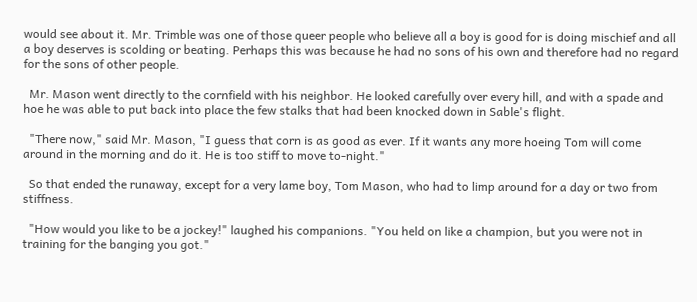would see about it. Mr. Trimble was one of those queer people who believe all a boy is good for is doing mischief and all a boy deserves is scolding or beating. Perhaps this was because he had no sons of his own and therefore had no regard for the sons of other people.

  Mr. Mason went directly to the cornfield with his neighbor. He looked carefully over every hill, and with a spade and hoe he was able to put back into place the few stalks that had been knocked down in Sable's flight.

  "There now," said Mr. Mason, "I guess that corn is as good as ever. If it wants any more hoeing Tom will come around in the morning and do it. He is too stiff to move to-night."

  So that ended the runaway, except for a very lame boy, Tom Mason, who had to limp around for a day or two from stiffness.

  "How would you like to be a jockey!" laughed his companions. "You held on like a champion, but you were not in training for the banging you got."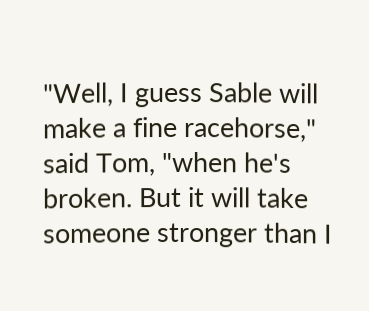"Well, I guess Sable will make a fine racehorse," said Tom, "when he's broken. But it will take someone stronger than I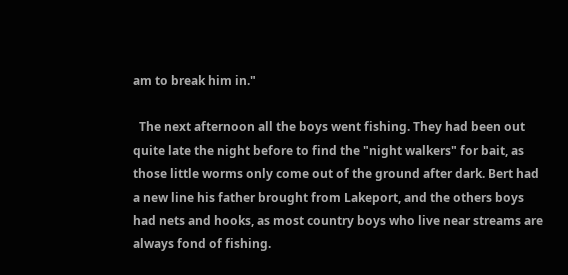am to break him in."

  The next afternoon all the boys went fishing. They had been out quite late the night before to find the "night walkers" for bait, as those little worms only come out of the ground after dark. Bert had a new line his father brought from Lakeport, and the others boys had nets and hooks, as most country boys who live near streams are always fond of fishing.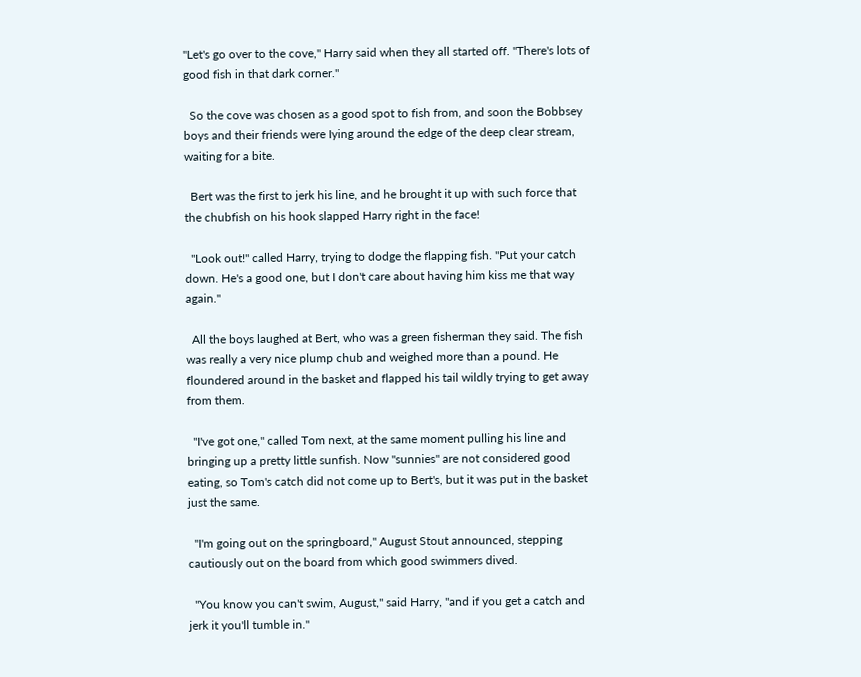"Let's go over to the cove," Harry said when they all started off. "There's lots of good fish in that dark corner."

  So the cove was chosen as a good spot to fish from, and soon the Bobbsey boys and their friends were Iying around the edge of the deep clear stream, waiting for a bite.

  Bert was the first to jerk his line, and he brought it up with such force that the chubfish on his hook slapped Harry right in the face!

  "Look out!" called Harry, trying to dodge the flapping fish. "Put your catch down. He's a good one, but I don't care about having him kiss me that way again."

  All the boys laughed at Bert, who was a green fisherman they said. The fish was really a very nice plump chub and weighed more than a pound. He floundered around in the basket and flapped his tail wildly trying to get away from them.

  "I've got one," called Tom next, at the same moment pulling his line and bringing up a pretty little sunfish. Now "sunnies" are not considered good eating, so Tom's catch did not come up to Bert's, but it was put in the basket just the same.

  "I'm going out on the springboard," August Stout announced, stepping cautiously out on the board from which good swimmers dived.

  "You know you can't swim, August," said Harry, "and if you get a catch and jerk it you'll tumble in."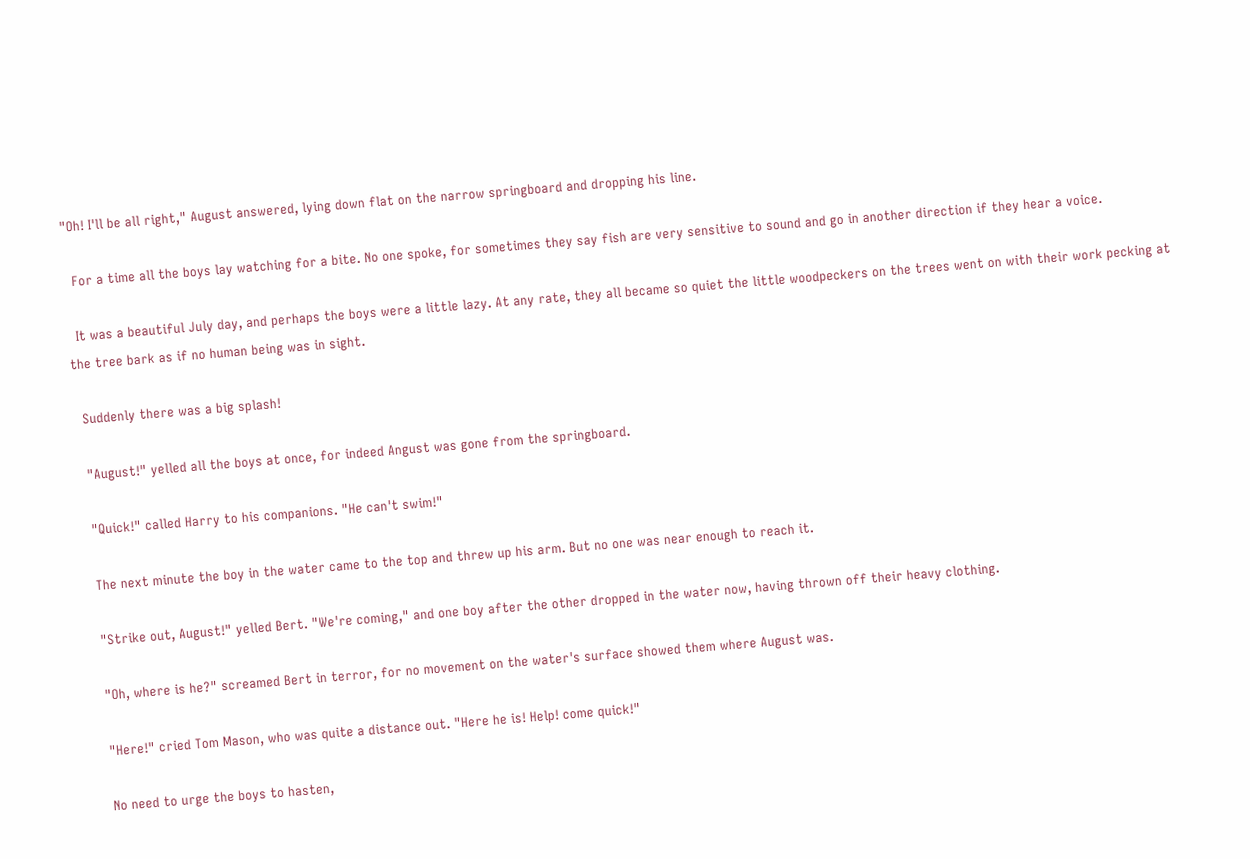"Oh! I'll be all right," August answered, lying down flat on the narrow springboard and dropping his line.

  For a time all the boys lay watching for a bite. No one spoke, for sometimes they say fish are very sensitive to sound and go in another direction if they hear a voice.

  It was a beautiful July day, and perhaps the boys were a little lazy. At any rate, they all became so quiet the little woodpeckers on the trees went on with their work pecking at the tree bark as if no human being was in sight.

  Suddenly there was a big splash!

  "August!" yelled all the boys at once, for indeed Angust was gone from the springboard.

  "Quick!" called Harry to his companions. "He can't swim!"

  The next minute the boy in the water came to the top and threw up his arm. But no one was near enough to reach it.

  "Strike out, August!" yelled Bert. "We're coming," and one boy after the other dropped in the water now, having thrown off their heavy clothing.

  "Oh, where is he?" screamed Bert in terror, for no movement on the water's surface showed them where August was.

  "Here!" cried Tom Mason, who was quite a distance out. "Here he is! Help! come quick!"

  No need to urge the boys to hasten,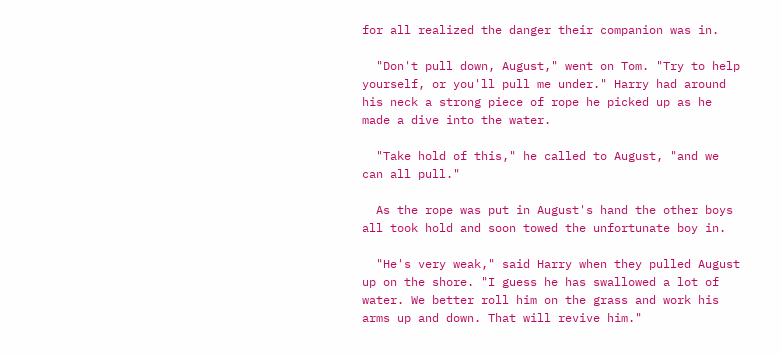for all realized the danger their companion was in.

  "Don't pull down, August," went on Tom. "Try to help yourself, or you'll pull me under." Harry had around his neck a strong piece of rope he picked up as he made a dive into the water.

  "Take hold of this," he called to August, "and we can all pull."

  As the rope was put in August's hand the other boys all took hold and soon towed the unfortunate boy in.

  "He's very weak," said Harry when they pulled August up on the shore. "I guess he has swallowed a lot of water. We better roll him on the grass and work his arms up and down. That will revive him."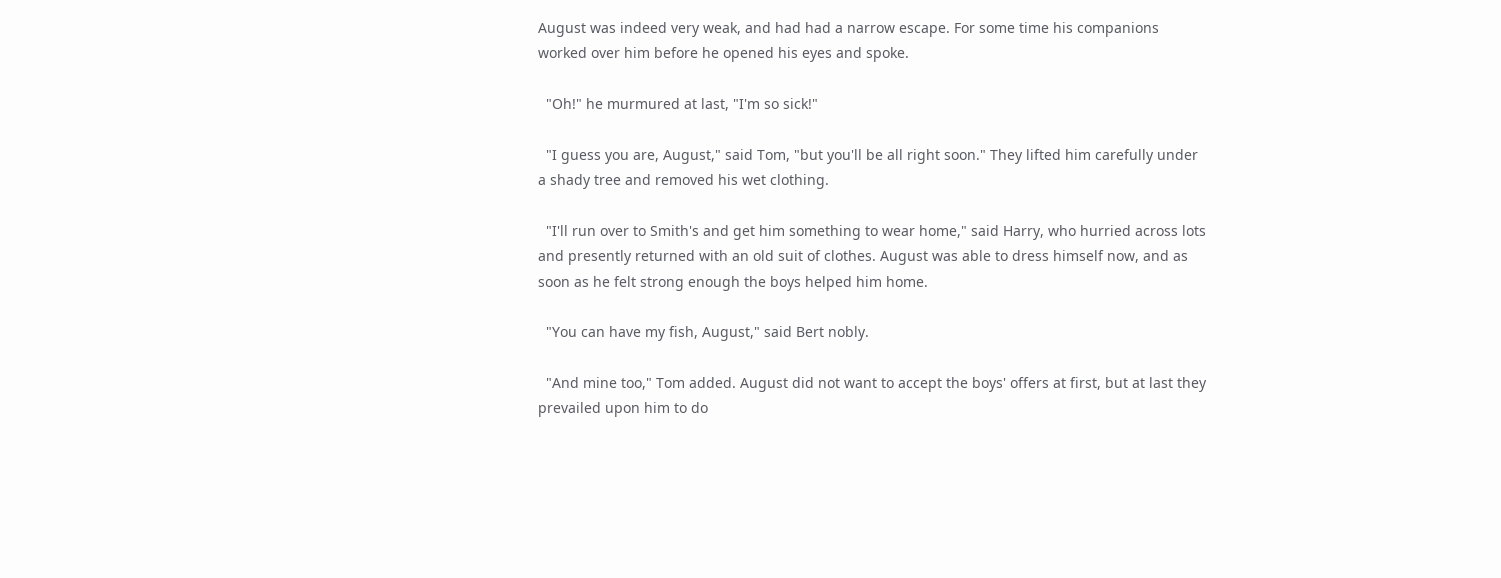August was indeed very weak, and had had a narrow escape. For some time his companions worked over him before he opened his eyes and spoke.

  "Oh!" he murmured at last, "I'm so sick!"

  "I guess you are, August," said Tom, "but you'll be all right soon." They lifted him carefully under a shady tree and removed his wet clothing.

  "I'll run over to Smith's and get him something to wear home," said Harry, who hurried across lots and presently returned with an old suit of clothes. August was able to dress himself now, and as soon as he felt strong enough the boys helped him home.

  "You can have my fish, August," said Bert nobly.

  "And mine too," Tom added. August did not want to accept the boys' offers at first, but at last they prevailed upon him to do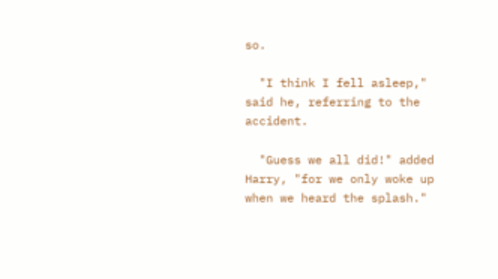so.

  "I think I fell asleep," said he, referring to the accident.

  "Guess we all did!" added Harry, "for we only woke up when we heard the splash."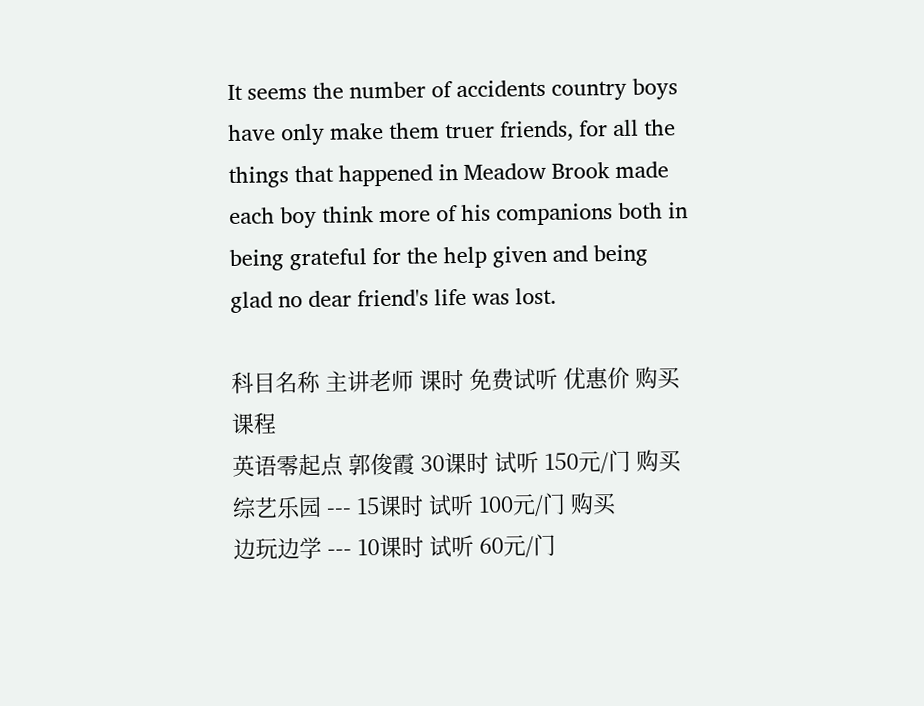It seems the number of accidents country boys have only make them truer friends, for all the things that happened in Meadow Brook made each boy think more of his companions both in being grateful for the help given and being glad no dear friend's life was lost.

科目名称 主讲老师 课时 免费试听 优惠价 购买课程
英语零起点 郭俊霞 30课时 试听 150元/门 购买
综艺乐园 --- 15课时 试听 100元/门 购买
边玩边学 --- 10课时 试听 60元/门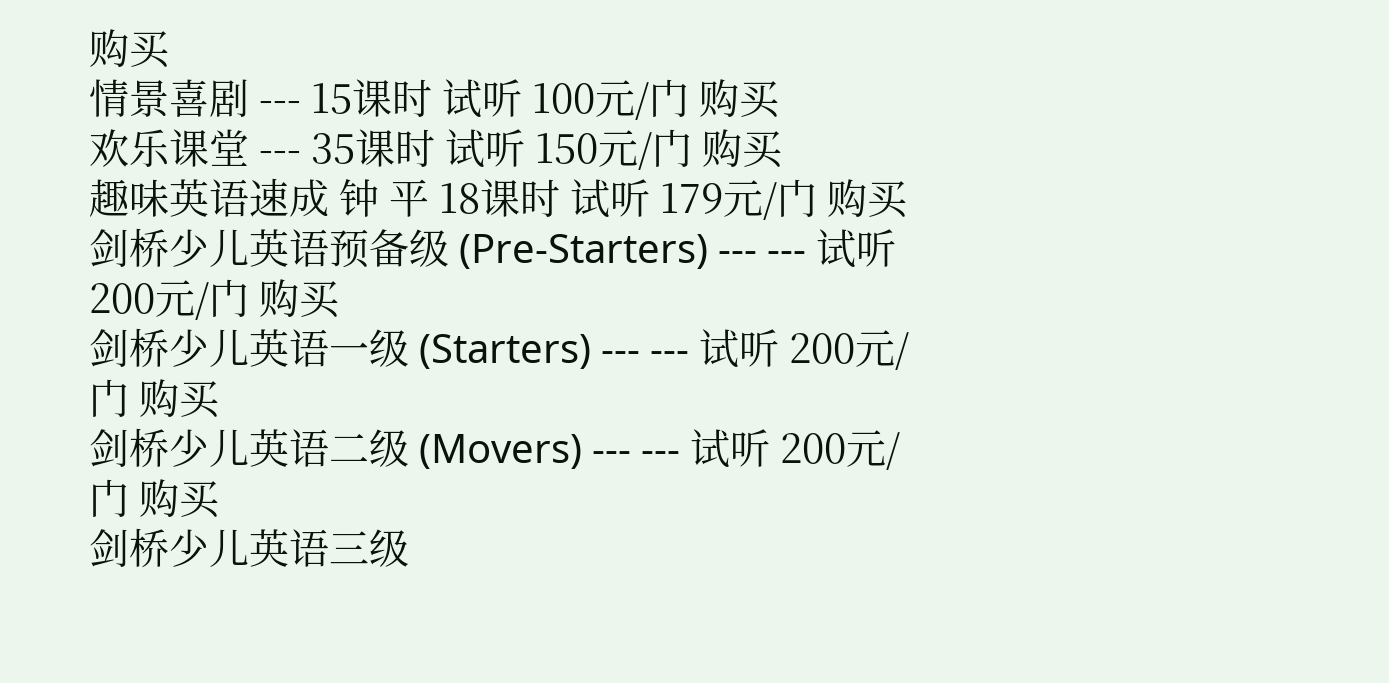购买
情景喜剧 --- 15课时 试听 100元/门 购买
欢乐课堂 --- 35课时 试听 150元/门 购买
趣味英语速成 钟 平 18课时 试听 179元/门 购买
剑桥少儿英语预备级 (Pre-Starters) --- --- 试听 200元/门 购买
剑桥少儿英语一级 (Starters) --- --- 试听 200元/门 购买
剑桥少儿英语二级 (Movers) --- --- 试听 200元/门 购买
剑桥少儿英语三级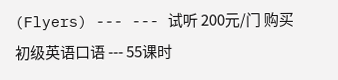(Flyers) --- --- 试听 200元/门 购买
初级英语口语 --- 55课时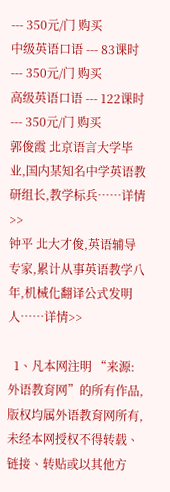--- 350元/门 购买
中级英语口语 --- 83课时 --- 350元/门 购买
高级英语口语 --- 122课时 --- 350元/门 购买
郭俊霞 北京语言大学毕业,国内某知名中学英语教研组长,教学标兵……详情>>
钟平 北大才俊,英语辅导专家,累计从事英语教学八年,机械化翻译公式发明人……详情>>

  1、凡本网注明 “来源:外语教育网”的所有作品,版权均属外语教育网所有,未经本网授权不得转载、链接、转贴或以其他方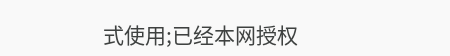式使用;已经本网授权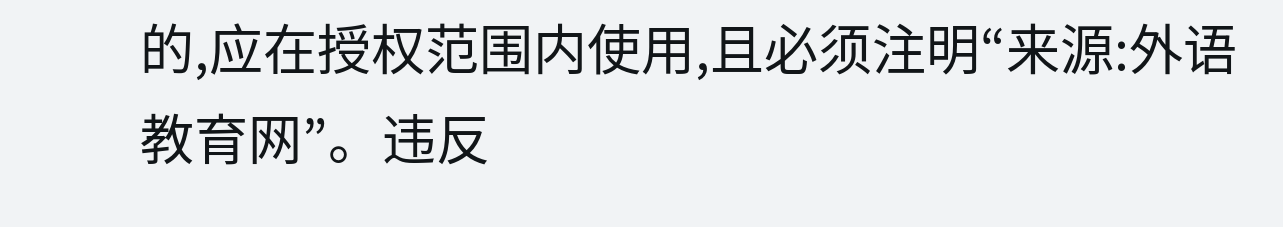的,应在授权范围内使用,且必须注明“来源:外语教育网”。违反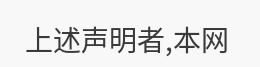上述声明者,本网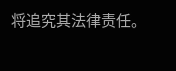将追究其法律责任。